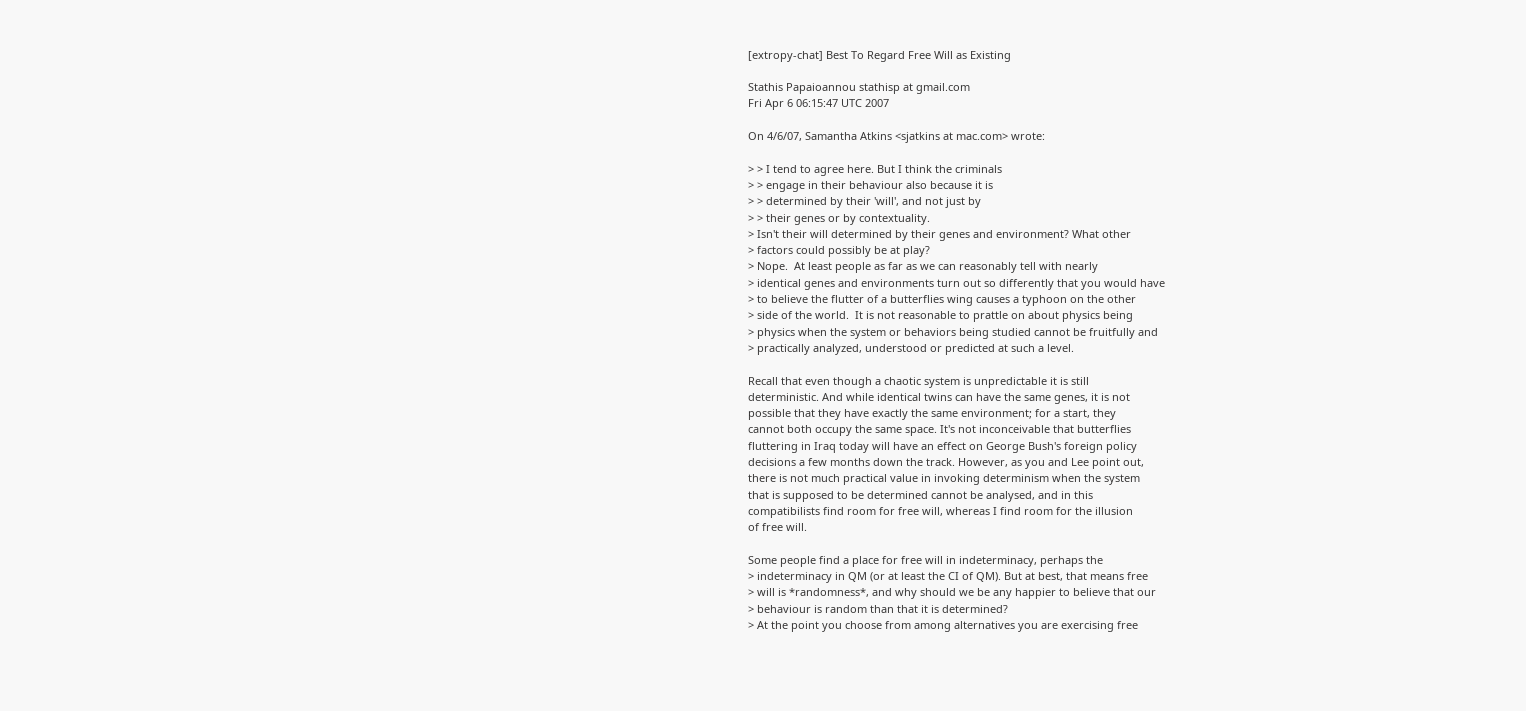[extropy-chat] Best To Regard Free Will as Existing

Stathis Papaioannou stathisp at gmail.com
Fri Apr 6 06:15:47 UTC 2007

On 4/6/07, Samantha Atkins <sjatkins at mac.com> wrote:

> > I tend to agree here. But I think the criminals
> > engage in their behaviour also because it is
> > determined by their 'will', and not just by
> > their genes or by contextuality.
> Isn't their will determined by their genes and environment? What other
> factors could possibly be at play?
> Nope.  At least people as far as we can reasonably tell with nearly
> identical genes and environments turn out so differently that you would have
> to believe the flutter of a butterflies wing causes a typhoon on the other
> side of the world.  It is not reasonable to prattle on about physics being
> physics when the system or behaviors being studied cannot be fruitfully and
> practically analyzed, understood or predicted at such a level.

Recall that even though a chaotic system is unpredictable it is still
deterministic. And while identical twins can have the same genes, it is not
possible that they have exactly the same environment; for a start, they
cannot both occupy the same space. It's not inconceivable that butterflies
fluttering in Iraq today will have an effect on George Bush's foreign policy
decisions a few months down the track. However, as you and Lee point out,
there is not much practical value in invoking determinism when the system
that is supposed to be determined cannot be analysed, and in this
compatibilists find room for free will, whereas I find room for the illusion
of free will.

Some people find a place for free will in indeterminacy, perhaps the
> indeterminacy in QM (or at least the CI of QM). But at best, that means free
> will is *randomness*, and why should we be any happier to believe that our
> behaviour is random than that it is determined?
> At the point you choose from among alternatives you are exercising free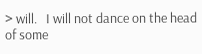> will.   I will not dance on the head of some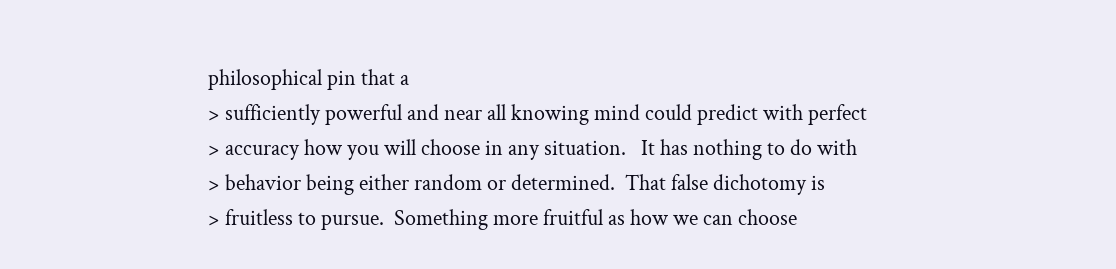philosophical pin that a
> sufficiently powerful and near all knowing mind could predict with perfect
> accuracy how you will choose in any situation.   It has nothing to do with
> behavior being either random or determined.  That false dichotomy is
> fruitless to pursue.  Something more fruitful as how we can choose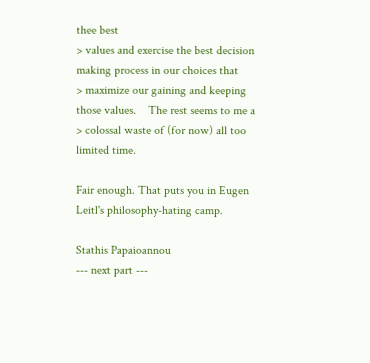thee best
> values and exercise the best decision making process in our choices that
> maximize our gaining and keeping those values.    The rest seems to me a
> colossal waste of (for now) all too limited time.

Fair enough. That puts you in Eugen Leitl's philosophy-hating camp.

Stathis Papaioannou
--- next part ---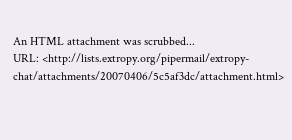An HTML attachment was scrubbed...
URL: <http://lists.extropy.org/pipermail/extropy-chat/attachments/20070406/5c5af3dc/attachment.html>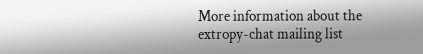More information about the extropy-chat mailing list